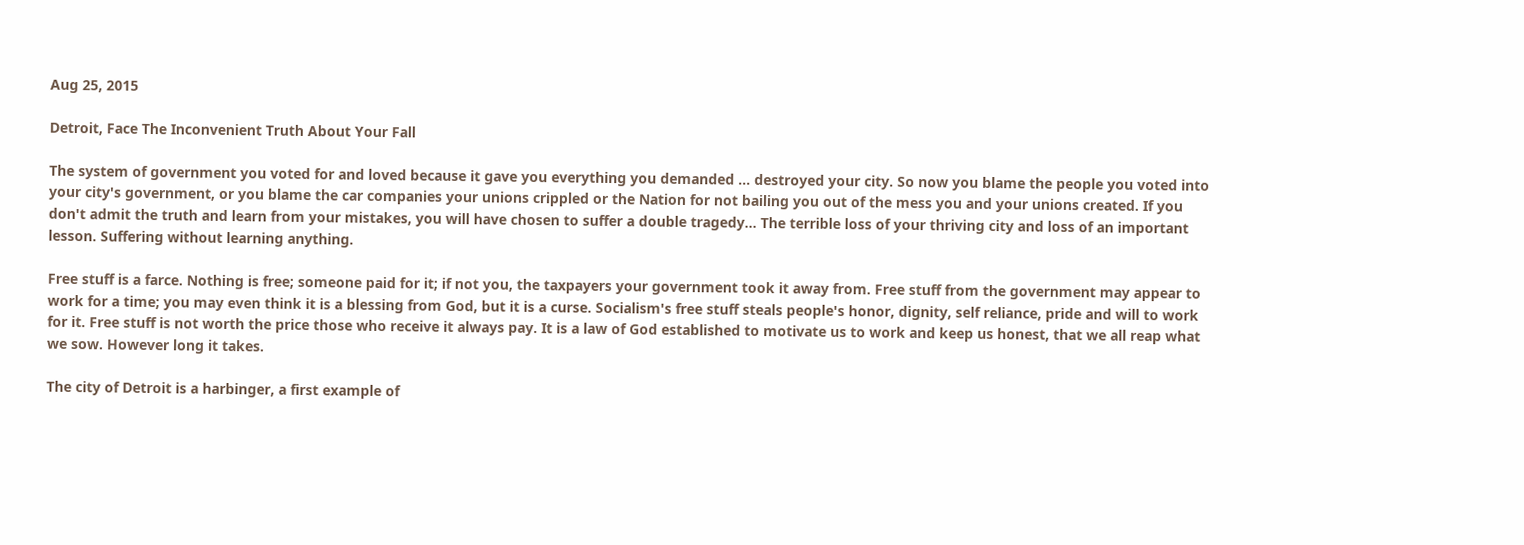Aug 25, 2015

Detroit, Face The Inconvenient Truth About Your Fall

The system of government you voted for and loved because it gave you everything you demanded ... destroyed your city. So now you blame the people you voted into your city's government, or you blame the car companies your unions crippled or the Nation for not bailing you out of the mess you and your unions created. If you don't admit the truth and learn from your mistakes, you will have chosen to suffer a double tragedy... The terrible loss of your thriving city and loss of an important lesson. Suffering without learning anything.

Free stuff is a farce. Nothing is free; someone paid for it; if not you, the taxpayers your government took it away from. Free stuff from the government may appear to work for a time; you may even think it is a blessing from God, but it is a curse. Socialism's free stuff steals people's honor, dignity, self reliance, pride and will to work for it. Free stuff is not worth the price those who receive it always pay. It is a law of God established to motivate us to work and keep us honest, that we all reap what we sow. However long it takes.

The city of Detroit is a harbinger, a first example of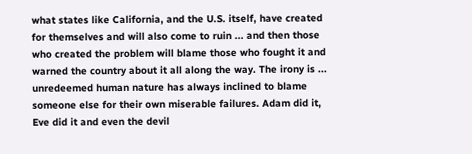what states like California, and the U.S. itself, have created for themselves and will also come to ruin ... and then those who created the problem will blame those who fought it and warned the country about it all along the way. The irony is ... unredeemed human nature has always inclined to blame someone else for their own miserable failures. Adam did it, Eve did it and even the devil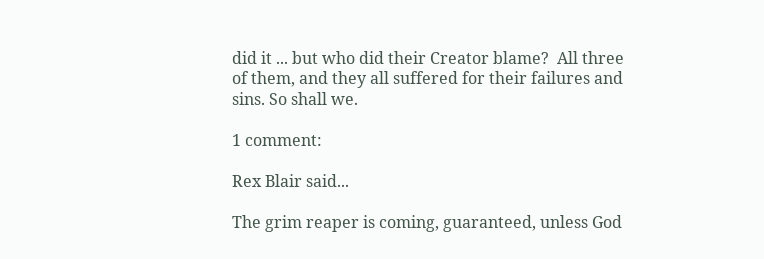did it ... but who did their Creator blame?  All three of them, and they all suffered for their failures and sins. So shall we.

1 comment:

Rex Blair said...

The grim reaper is coming, guaranteed, unless God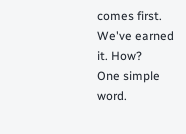comes first.
We've earned it. How?
One simple word.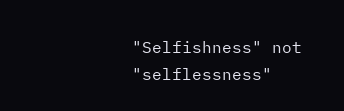"Selfishness" not "selflessness"